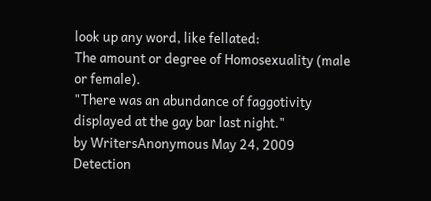look up any word, like fellated:
The amount or degree of Homosexuality (male or female).
"There was an abundance of faggotivity displayed at the gay bar last night."
by WritersAnonymous May 24, 2009
Detection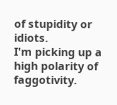of stupidity or idiots.
I'm picking up a high polarity of faggotivity.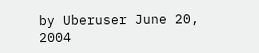by Uberuser June 20, 2004